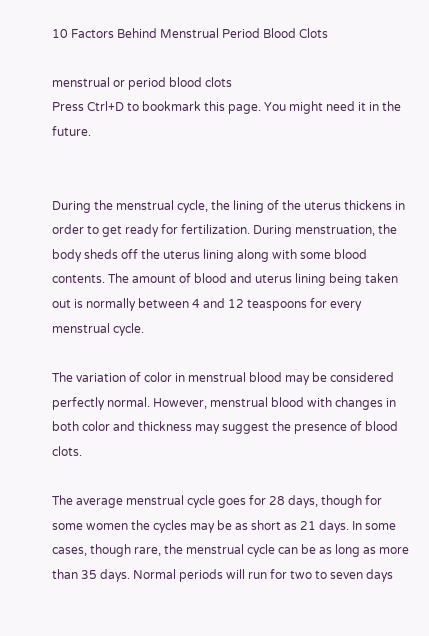10 Factors Behind Menstrual Period Blood Clots

menstrual or period blood clots
Press Ctrl+D to bookmark this page. You might need it in the future.


During the menstrual cycle, the lining of the uterus thickens in order to get ready for fertilization. During menstruation, the body sheds off the uterus lining along with some blood contents. The amount of blood and uterus lining being taken out is normally between 4 and 12 teaspoons for every menstrual cycle.

The variation of color in menstrual blood may be considered perfectly normal. However, menstrual blood with changes in both color and thickness may suggest the presence of blood clots.

The average menstrual cycle goes for 28 days, though for some women the cycles may be as short as 21 days. In some cases, though rare, the menstrual cycle can be as long as more than 35 days. Normal periods will run for two to seven days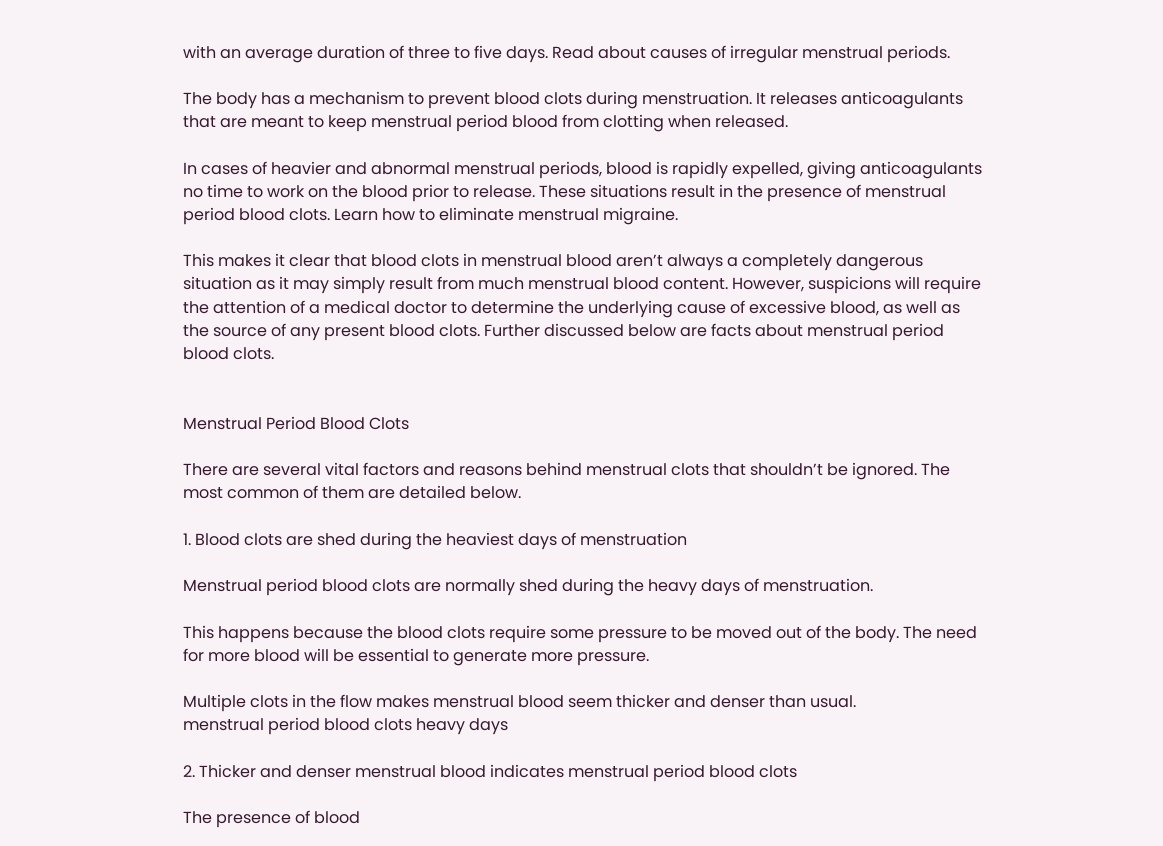with an average duration of three to five days. Read about causes of irregular menstrual periods.

The body has a mechanism to prevent blood clots during menstruation. It releases anticoagulants that are meant to keep menstrual period blood from clotting when released.

In cases of heavier and abnormal menstrual periods, blood is rapidly expelled, giving anticoagulants no time to work on the blood prior to release. These situations result in the presence of menstrual period blood clots. Learn how to eliminate menstrual migraine.

This makes it clear that blood clots in menstrual blood aren’t always a completely dangerous situation as it may simply result from much menstrual blood content. However, suspicions will require the attention of a medical doctor to determine the underlying cause of excessive blood, as well as the source of any present blood clots. Further discussed below are facts about menstrual period blood clots.


Menstrual Period Blood Clots

There are several vital factors and reasons behind menstrual clots that shouldn’t be ignored. The most common of them are detailed below.

1. Blood clots are shed during the heaviest days of menstruation

Menstrual period blood clots are normally shed during the heavy days of menstruation.

This happens because the blood clots require some pressure to be moved out of the body. The need for more blood will be essential to generate more pressure.

Multiple clots in the flow makes menstrual blood seem thicker and denser than usual.
menstrual period blood clots heavy days

2. Thicker and denser menstrual blood indicates menstrual period blood clots

The presence of blood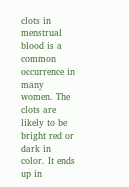clots in menstrual blood is a common occurrence in many women. The clots are likely to be bright red or dark in color. It ends up in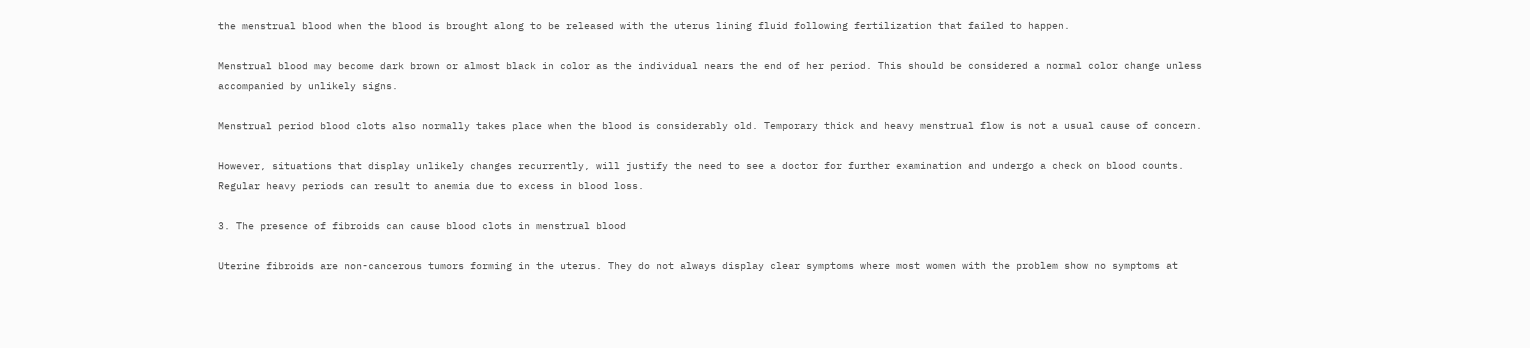the menstrual blood when the blood is brought along to be released with the uterus lining fluid following fertilization that failed to happen.

Menstrual blood may become dark brown or almost black in color as the individual nears the end of her period. This should be considered a normal color change unless accompanied by unlikely signs.

Menstrual period blood clots also normally takes place when the blood is considerably old. Temporary thick and heavy menstrual flow is not a usual cause of concern.

However, situations that display unlikely changes recurrently, will justify the need to see a doctor for further examination and undergo a check on blood counts. Regular heavy periods can result to anemia due to excess in blood loss.

3. The presence of fibroids can cause blood clots in menstrual blood

Uterine fibroids are non-cancerous tumors forming in the uterus. They do not always display clear symptoms where most women with the problem show no symptoms at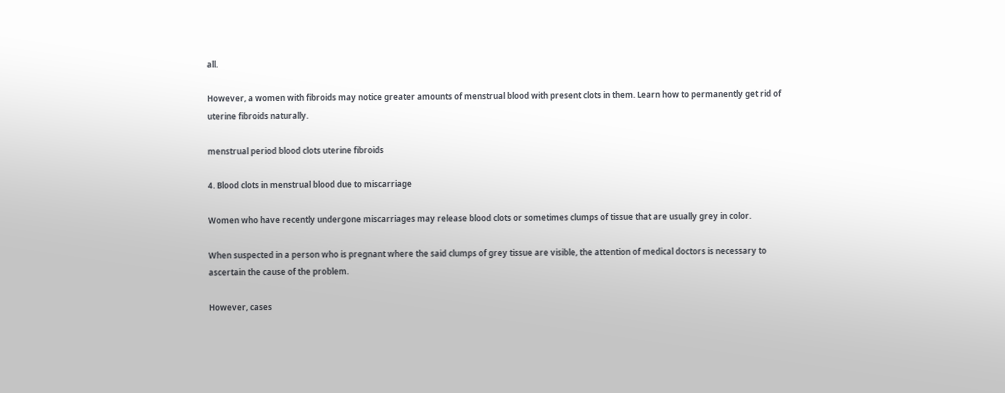all.

However, a women with fibroids may notice greater amounts of menstrual blood with present clots in them. Learn how to permanently get rid of uterine fibroids naturally.

menstrual period blood clots uterine fibroids

4. Blood clots in menstrual blood due to miscarriage

Women who have recently undergone miscarriages may release blood clots or sometimes clumps of tissue that are usually grey in color.

When suspected in a person who is pregnant where the said clumps of grey tissue are visible, the attention of medical doctors is necessary to ascertain the cause of the problem.

However, cases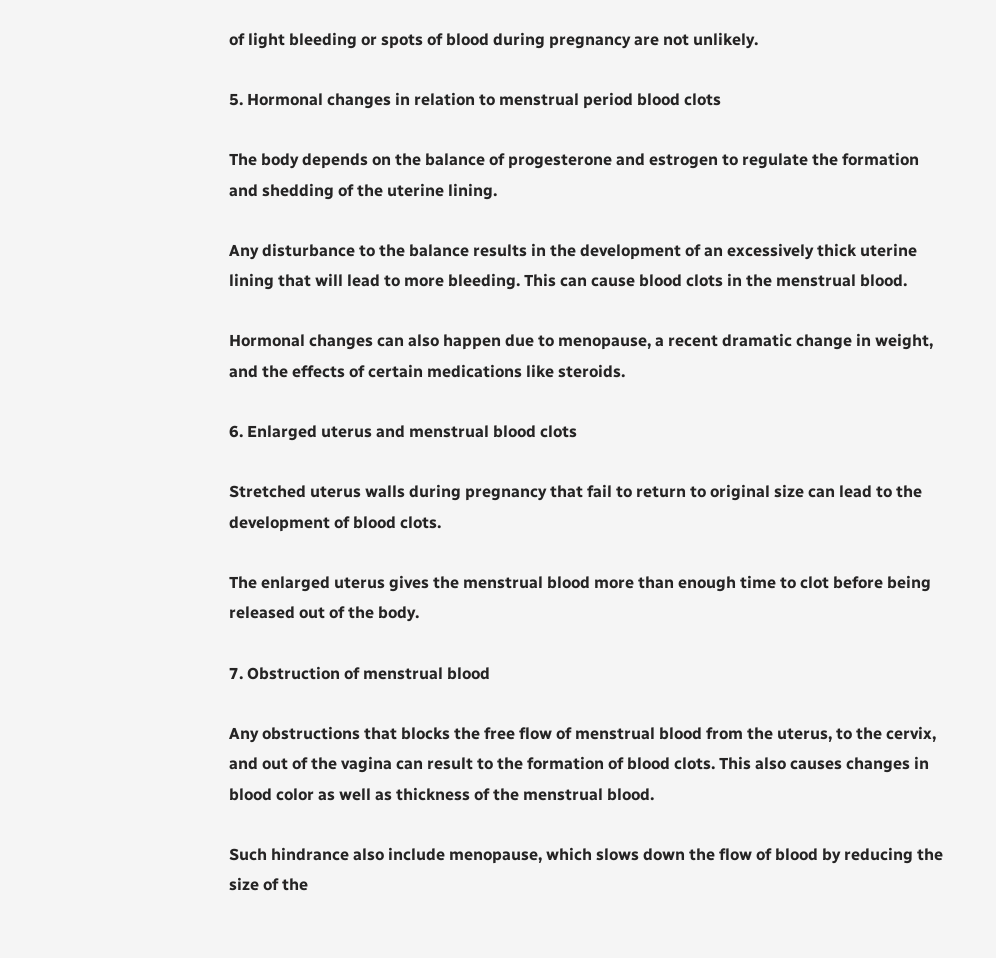of light bleeding or spots of blood during pregnancy are not unlikely.

5. Hormonal changes in relation to menstrual period blood clots

The body depends on the balance of progesterone and estrogen to regulate the formation and shedding of the uterine lining.

Any disturbance to the balance results in the development of an excessively thick uterine lining that will lead to more bleeding. This can cause blood clots in the menstrual blood.

Hormonal changes can also happen due to menopause, a recent dramatic change in weight, and the effects of certain medications like steroids.

6. Enlarged uterus and menstrual blood clots

Stretched uterus walls during pregnancy that fail to return to original size can lead to the development of blood clots.

The enlarged uterus gives the menstrual blood more than enough time to clot before being released out of the body.

7. Obstruction of menstrual blood

Any obstructions that blocks the free flow of menstrual blood from the uterus, to the cervix, and out of the vagina can result to the formation of blood clots. This also causes changes in blood color as well as thickness of the menstrual blood.

Such hindrance also include menopause, which slows down the flow of blood by reducing the size of the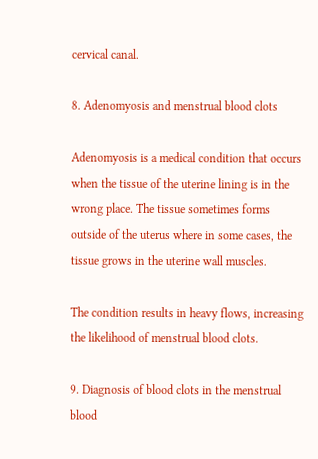cervical canal.

8. Adenomyosis and menstrual blood clots

Adenomyosis is a medical condition that occurs when the tissue of the uterine lining is in the wrong place. The tissue sometimes forms outside of the uterus where in some cases, the tissue grows in the uterine wall muscles.

The condition results in heavy flows, increasing the likelihood of menstrual blood clots.

9. Diagnosis of blood clots in the menstrual blood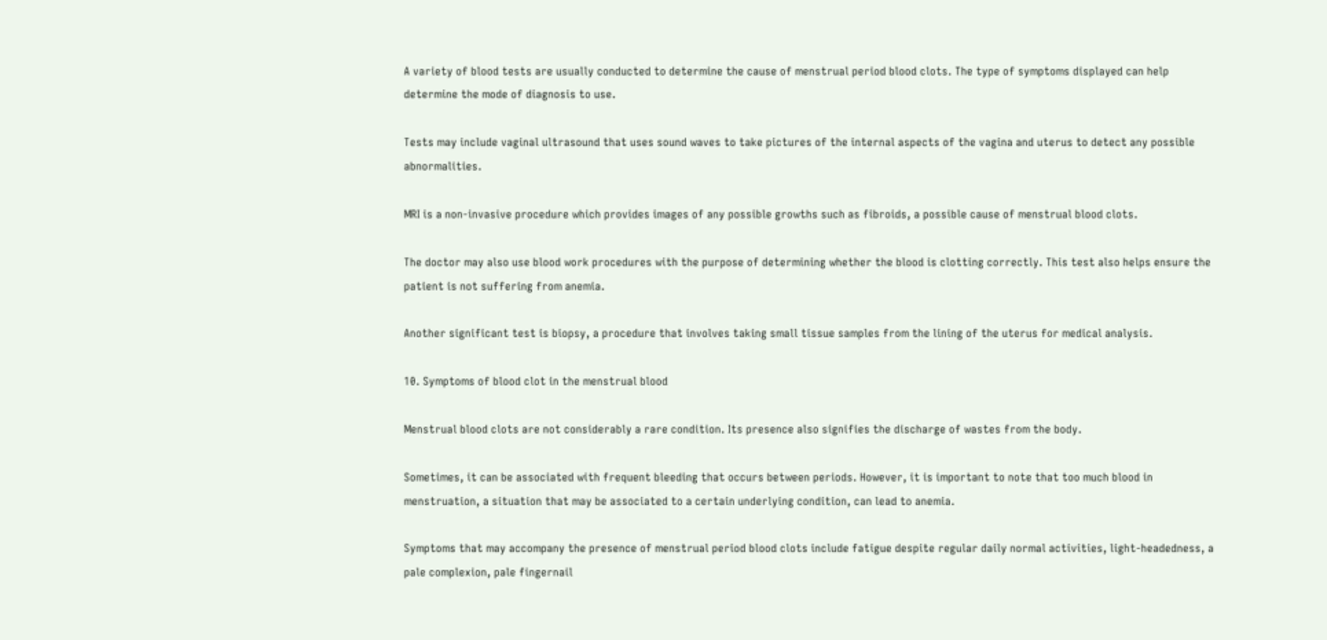A variety of blood tests are usually conducted to determine the cause of menstrual period blood clots. The type of symptoms displayed can help determine the mode of diagnosis to use.

Tests may include vaginal ultrasound that uses sound waves to take pictures of the internal aspects of the vagina and uterus to detect any possible abnormalities.

MRI is a non-invasive procedure which provides images of any possible growths such as fibroids, a possible cause of menstrual blood clots.

The doctor may also use blood work procedures with the purpose of determining whether the blood is clotting correctly. This test also helps ensure the patient is not suffering from anemia.

Another significant test is biopsy, a procedure that involves taking small tissue samples from the lining of the uterus for medical analysis.

10. Symptoms of blood clot in the menstrual blood

Menstrual blood clots are not considerably a rare condition. Its presence also signifies the discharge of wastes from the body.

Sometimes, it can be associated with frequent bleeding that occurs between periods. However, it is important to note that too much blood in menstruation, a situation that may be associated to a certain underlying condition, can lead to anemia.

Symptoms that may accompany the presence of menstrual period blood clots include fatigue despite regular daily normal activities, light-headedness, a pale complexion, pale fingernail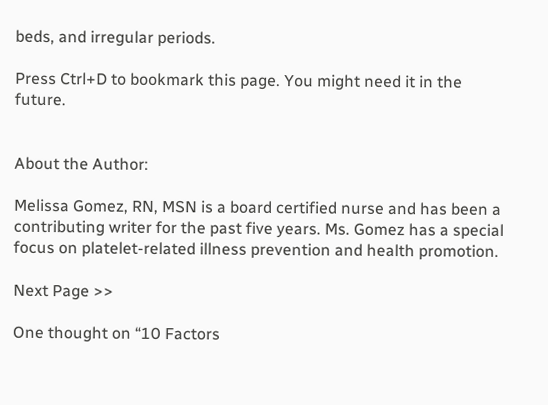beds, and irregular periods.

Press Ctrl+D to bookmark this page. You might need it in the future.


About the Author:

Melissa Gomez, RN, MSN is a board certified nurse and has been a contributing writer for the past five years. Ms. Gomez has a special focus on platelet-related illness prevention and health promotion.

Next Page >>

One thought on “10 Factors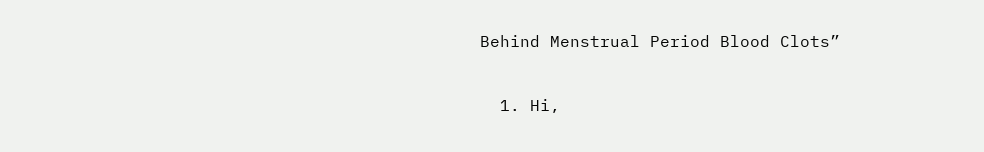Behind Menstrual Period Blood Clots”

  1. Hi,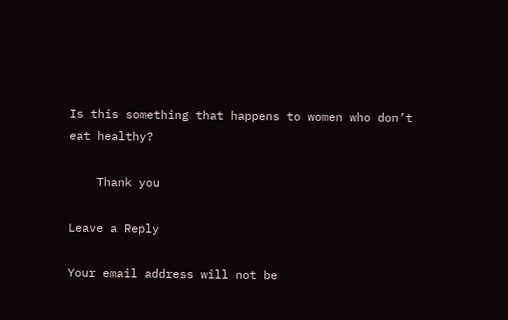Is this something that happens to women who don’t eat healthy?

    Thank you

Leave a Reply

Your email address will not be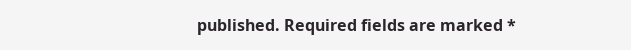published. Required fields are marked *